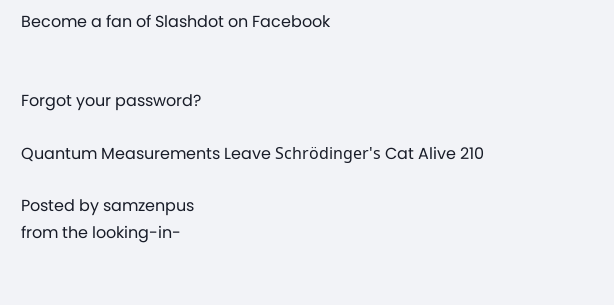Become a fan of Slashdot on Facebook


Forgot your password?

Quantum Measurements Leave Schrödinger's Cat Alive 210

Posted by samzenpus
from the looking-in-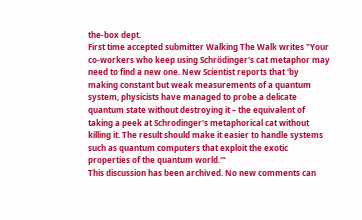the-box dept.
First time accepted submitter Walking The Walk writes "Your co-workers who keep using Schrödinger's cat metaphor may need to find a new one. New Scientist reports that 'by making constant but weak measurements of a quantum system, physicists have managed to probe a delicate quantum state without destroying it – the equivalent of taking a peek at Schrodinger's metaphorical cat without killing it. The result should make it easier to handle systems such as quantum computers that exploit the exotic properties of the quantum world.'"
This discussion has been archived. No new comments can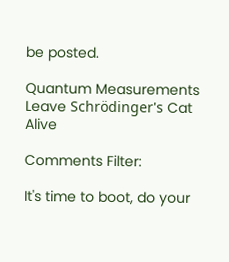be posted.

Quantum Measurements Leave Schrödinger's Cat Alive

Comments Filter:

It's time to boot, do your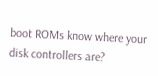boot ROMs know where your disk controllers are?